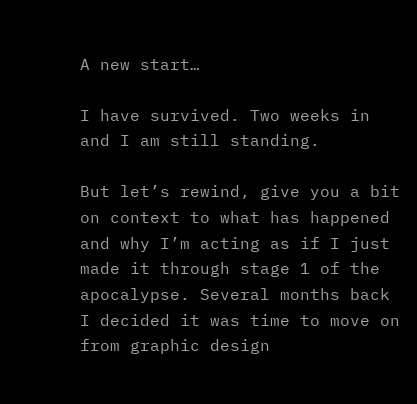A new start…

I have survived. Two weeks in and I am still standing.

But let’s rewind, give you a bit on context to what has happened and why I’m acting as if I just made it through stage 1 of the apocalypse. Several months back I decided it was time to move on from graphic design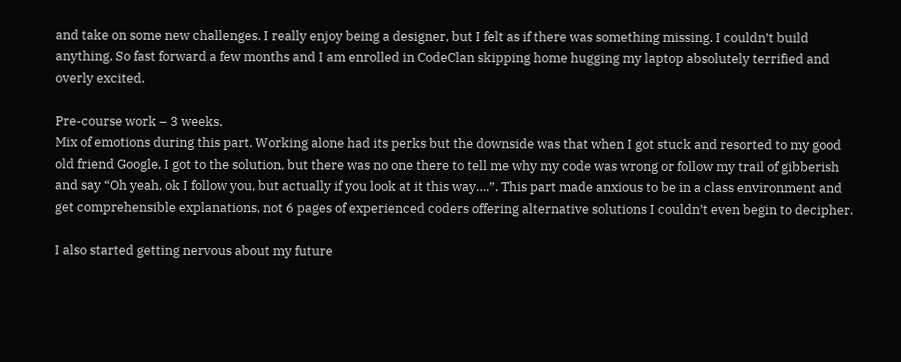and take on some new challenges. I really enjoy being a designer, but I felt as if there was something missing. I couldn’t build anything. So fast forward a few months and I am enrolled in CodeClan skipping home hugging my laptop absolutely terrified and overly excited.

Pre-course work – 3 weeks.
Mix of emotions during this part. Working alone had its perks but the downside was that when I got stuck and resorted to my good old friend Google, I got to the solution, but there was no one there to tell me why my code was wrong or follow my trail of gibberish and say “Oh yeah, ok I follow you, but actually if you look at it this way….”. This part made anxious to be in a class environment and get comprehensible explanations, not 6 pages of experienced coders offering alternative solutions I couldn’t even begin to decipher.

I also started getting nervous about my future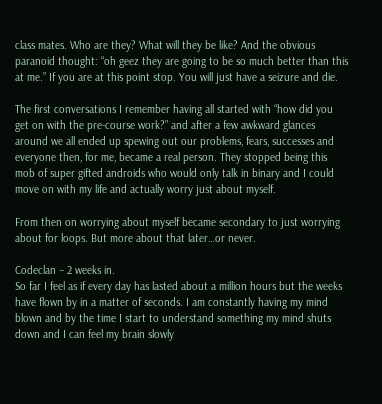class mates. Who are they? What will they be like? And the obvious paranoid thought: “oh geez they are going to be so much better than this at me.” If you are at this point stop. You will just have a seizure and die.

The first conversations I remember having all started with “how did you get on with the pre-course work?” and after a few awkward glances around we all ended up spewing out our problems, fears, successes and everyone then, for me, became a real person. They stopped being this mob of super gifted androids who would only talk in binary and I could move on with my life and actually worry just about myself.

From then on worrying about myself became secondary to just worrying about for loops. But more about that later…or never.

Codeclan – 2 weeks in.
So far I feel as if every day has lasted about a million hours but the weeks have flown by in a matter of seconds. I am constantly having my mind blown and by the time I start to understand something my mind shuts down and I can feel my brain slowly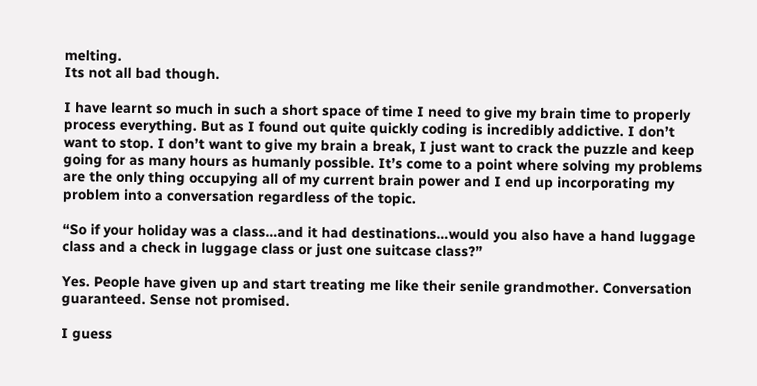melting.
Its not all bad though.

I have learnt so much in such a short space of time I need to give my brain time to properly process everything. But as I found out quite quickly coding is incredibly addictive. I don’t want to stop. I don’t want to give my brain a break, I just want to crack the puzzle and keep going for as many hours as humanly possible. It’s come to a point where solving my problems are the only thing occupying all of my current brain power and I end up incorporating my problem into a conversation regardless of the topic.

“So if your holiday was a class…and it had destinations…would you also have a hand luggage class and a check in luggage class or just one suitcase class?”

Yes. People have given up and start treating me like their senile grandmother. Conversation guaranteed. Sense not promised.

I guess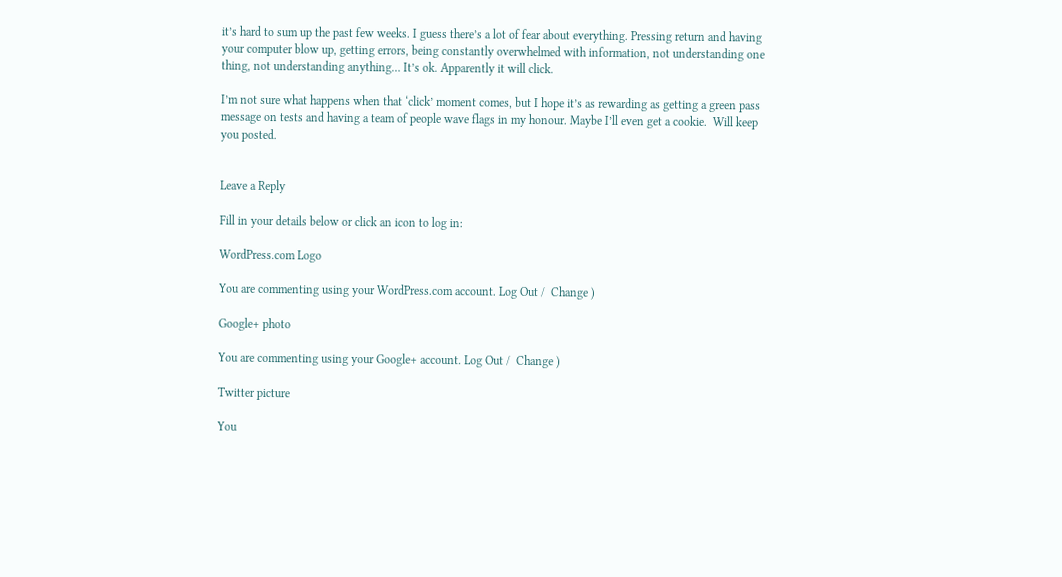it’s hard to sum up the past few weeks. I guess there’s a lot of fear about everything. Pressing return and having your computer blow up, getting errors, being constantly overwhelmed with information, not understanding one thing, not understanding anything… It’s ok. Apparently it will click.

I’m not sure what happens when that ‘click’ moment comes, but I hope it’s as rewarding as getting a green pass message on tests and having a team of people wave flags in my honour. Maybe I’ll even get a cookie.  Will keep you posted.


Leave a Reply

Fill in your details below or click an icon to log in:

WordPress.com Logo

You are commenting using your WordPress.com account. Log Out /  Change )

Google+ photo

You are commenting using your Google+ account. Log Out /  Change )

Twitter picture

You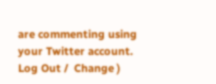are commenting using your Twitter account. Log Out /  Change )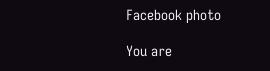Facebook photo

You are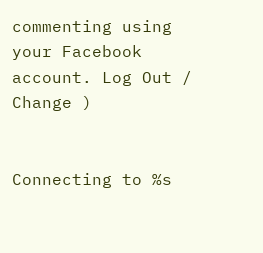commenting using your Facebook account. Log Out /  Change )


Connecting to %s